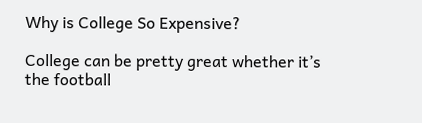Why is College So Expensive?

College can be pretty great whether it’s the football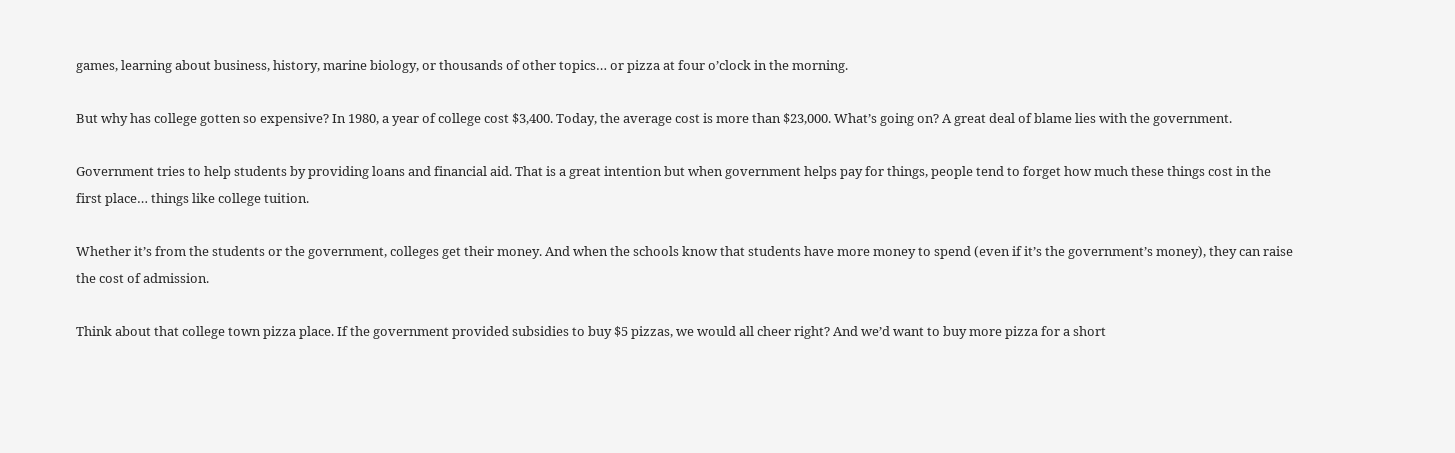games, learning about business, history, marine biology, or thousands of other topics… or pizza at four o’clock in the morning.

But why has college gotten so expensive? In 1980, a year of college cost $3,400. Today, the average cost is more than $23,000. What’s going on? A great deal of blame lies with the government.

Government tries to help students by providing loans and financial aid. That is a great intention but when government helps pay for things, people tend to forget how much these things cost in the first place… things like college tuition.

Whether it’s from the students or the government, colleges get their money. And when the schools know that students have more money to spend (even if it’s the government’s money), they can raise the cost of admission.

Think about that college town pizza place. If the government provided subsidies to buy $5 pizzas, we would all cheer right? And we’d want to buy more pizza for a short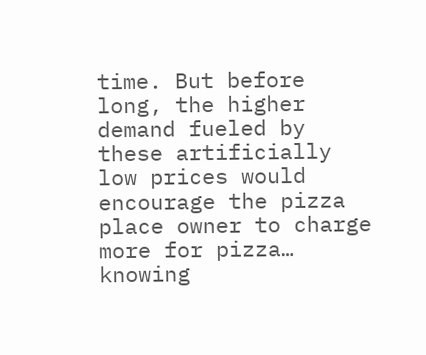time. But before long, the higher demand fueled by these artificially low prices would encourage the pizza place owner to charge more for pizza… knowing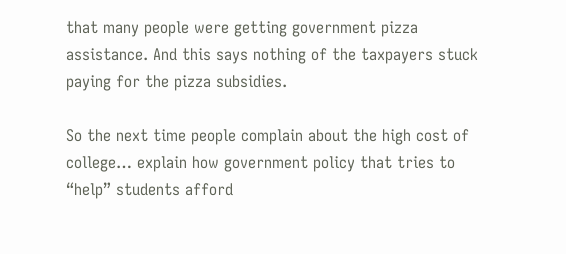that many people were getting government pizza assistance. And this says nothing of the taxpayers stuck paying for the pizza subsidies.

So the next time people complain about the high cost of college… explain how government policy that tries to “help” students afford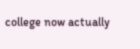college now actually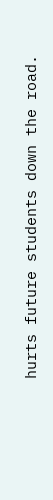hurts future students down the road.